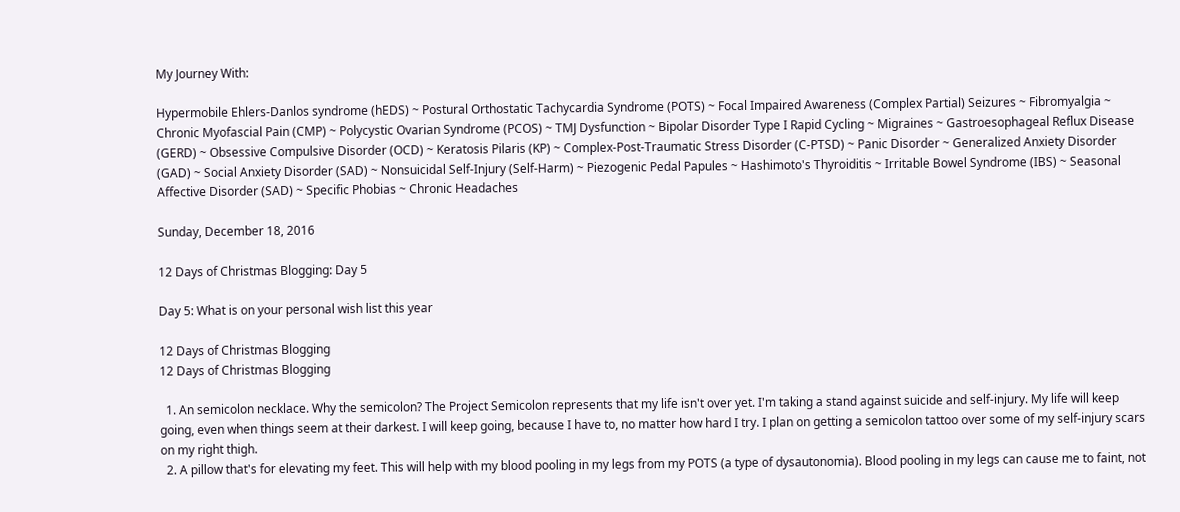My Journey With:

Hypermobile Ehlers-Danlos syndrome (hEDS) ~ Postural Orthostatic Tachycardia Syndrome (POTS) ~ Focal Impaired Awareness (Complex Partial) Seizures ~ Fibromyalgia ~ Chronic Myofascial Pain (CMP) ~ Polycystic Ovarian Syndrome (PCOS) ~ TMJ Dysfunction ~ Bipolar Disorder Type I Rapid Cycling ~ Migraines ~ Gastroesophageal Reflux Disease (GERD) ~ Obsessive Compulsive Disorder (OCD) ~ Keratosis Pilaris (KP) ~ Complex-Post-Traumatic Stress Disorder (C-PTSD) ~ Panic Disorder ~ Generalized Anxiety Disorder (GAD) ~ Social Anxiety Disorder (SAD) ~ Nonsuicidal Self-Injury (Self-Harm) ~ Piezogenic Pedal Papules ~ Hashimoto's Thyroiditis ~ Irritable Bowel Syndrome (IBS) ~ Seasonal Affective Disorder (SAD) ~ Specific Phobias ~ Chronic Headaches

Sunday, December 18, 2016

12 Days of Christmas Blogging: Day 5

Day 5: What is on your personal wish list this year

12 Days of Christmas Blogging
12 Days of Christmas Blogging

  1. An semicolon necklace. Why the semicolon? The Project Semicolon represents that my life isn't over yet. I'm taking a stand against suicide and self-injury. My life will keep going, even when things seem at their darkest. I will keep going, because I have to, no matter how hard I try. I plan on getting a semicolon tattoo over some of my self-injury scars on my right thigh.
  2. A pillow that's for elevating my feet. This will help with my blood pooling in my legs from my POTS (a type of dysautonomia). Blood pooling in my legs can cause me to faint, not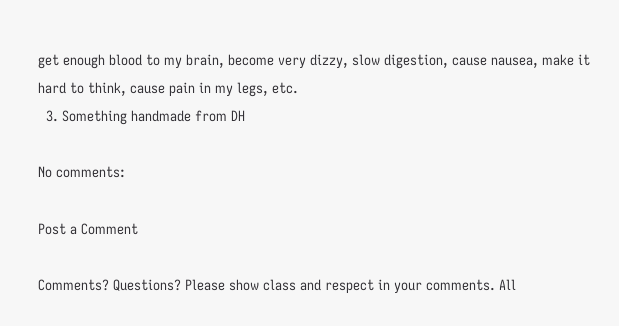get enough blood to my brain, become very dizzy, slow digestion, cause nausea, make it hard to think, cause pain in my legs, etc.
  3. Something handmade from DH

No comments:

Post a Comment

Comments? Questions? Please show class and respect in your comments. All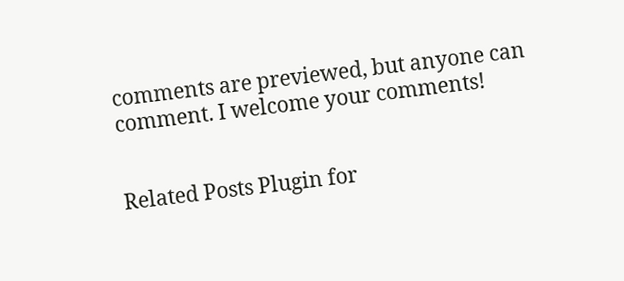comments are previewed, but anyone can comment. I welcome your comments!


Related Posts Plugin for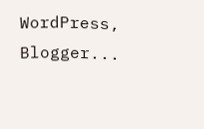WordPress, Blogger...